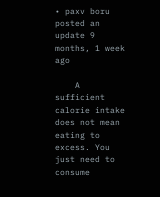• paxv boru posted an update 9 months, 1 week ago

    A sufficient calorie intake does not mean eating to excess. You just need to consume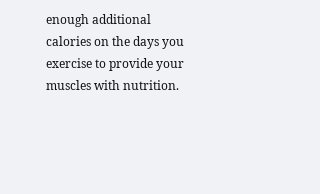enough additional calories on the days you exercise to provide your muscles with nutrition.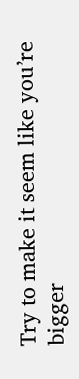Try to make it seem like you’re bigger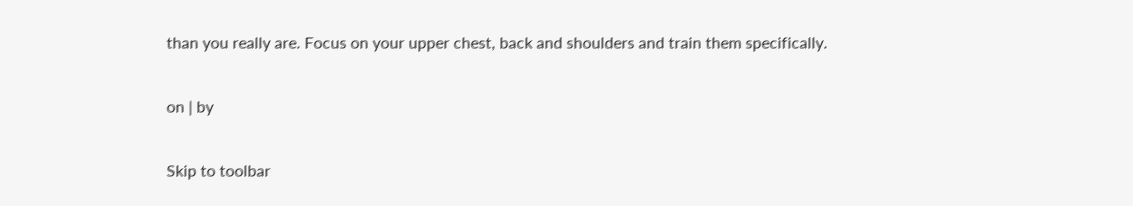than you really are. Focus on your upper chest, back and shoulders and train them specifically.

on | by

Skip to toolbar